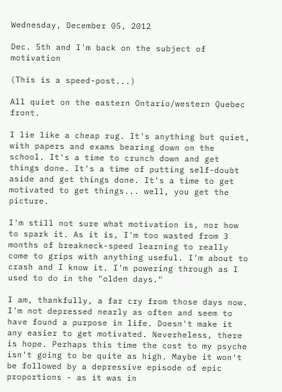Wednesday, December 05, 2012

Dec. 5th and I'm back on the subject of motivation

(This is a speed-post...)

All quiet on the eastern Ontario/western Quebec front.

I lie like a cheap rug. It's anything but quiet, with papers and exams bearing down on the school. It's a time to crunch down and get things done. It's a time of putting self-doubt aside and get things done. It's a time to get motivated to get things... well, you get the picture.

I'm still not sure what motivation is, nor how to spark it. As it is, I'm too wasted from 3 months of breakneck-speed learning to really come to grips with anything useful. I'm about to crash and I know it. I'm powering through as I used to do in the "olden days."

I am, thankfully, a far cry from those days now. I'm not depressed nearly as often and seem to have found a purpose in life. Doesn't make it any easier to get motivated. Neverheless, there is hope. Perhaps this time the cost to my psyche isn't going to be quite as high. Maybe it won't be followed by a depressive episode of epic proportions - as it was in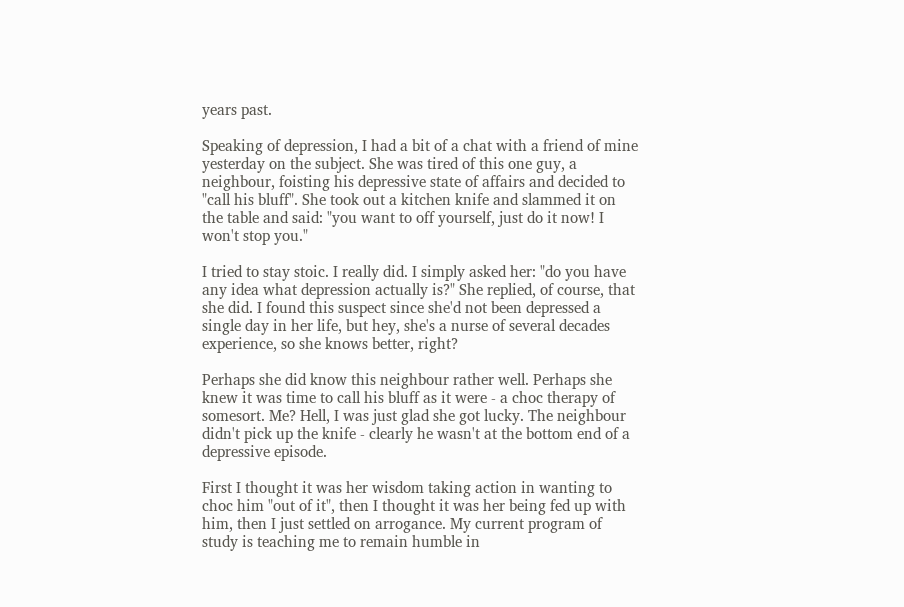years past.

Speaking of depression, I had a bit of a chat with a friend of mine yesterday on the subject. She was tired of this one guy, a neighbour, foisting his depressive state of affairs and decided to "call his bluff". She took out a kitchen knife and slammed it on the table and said: "you want to off yourself, just do it now! I won't stop you."

I tried to stay stoic. I really did. I simply asked her: "do you have any idea what depression actually is?" She replied, of course, that she did. I found this suspect since she'd not been depressed a single day in her life, but hey, she's a nurse of several decades experience, so she knows better, right?

Perhaps she did know this neighbour rather well. Perhaps she knew it was time to call his bluff as it were - a choc therapy of somesort. Me? Hell, I was just glad she got lucky. The neighbour didn't pick up the knife - clearly he wasn't at the bottom end of a depressive episode.

First I thought it was her wisdom taking action in wanting to choc him "out of it", then I thought it was her being fed up with him, then I just settled on arrogance. My current program of study is teaching me to remain humble in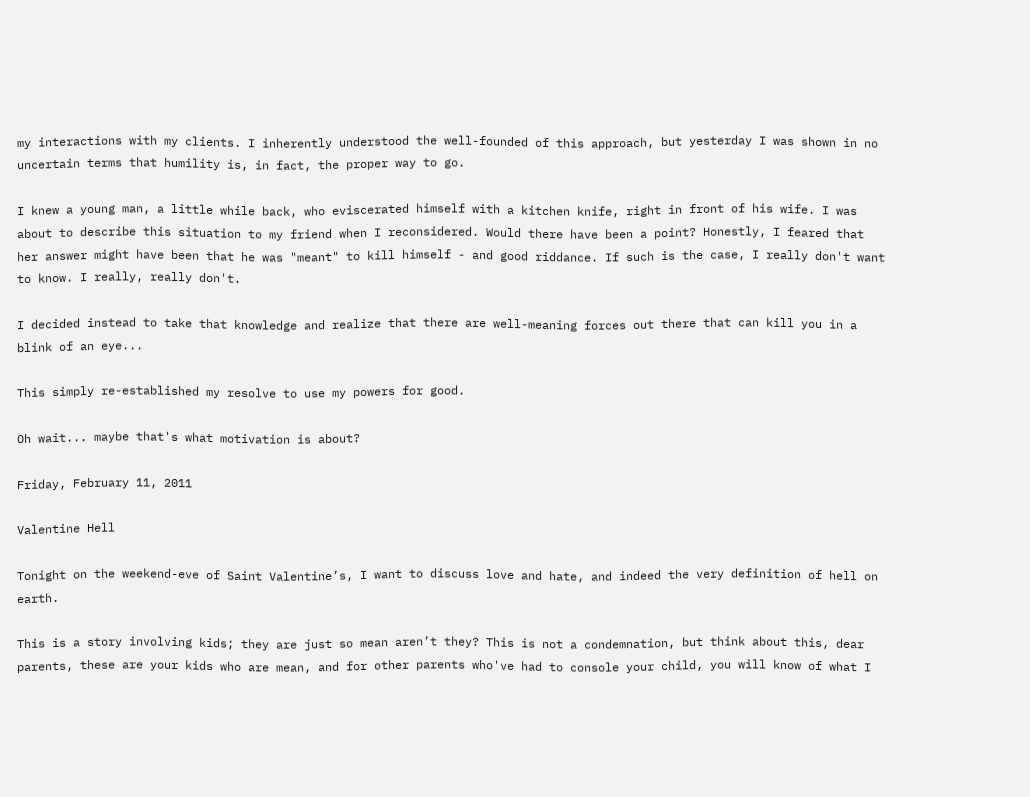my interactions with my clients. I inherently understood the well-founded of this approach, but yesterday I was shown in no uncertain terms that humility is, in fact, the proper way to go.

I knew a young man, a little while back, who eviscerated himself with a kitchen knife, right in front of his wife. I was about to describe this situation to my friend when I reconsidered. Would there have been a point? Honestly, I feared that her answer might have been that he was "meant" to kill himself - and good riddance. If such is the case, I really don't want to know. I really, really don't.

I decided instead to take that knowledge and realize that there are well-meaning forces out there that can kill you in a blink of an eye...

This simply re-established my resolve to use my powers for good.

Oh wait... maybe that's what motivation is about?

Friday, February 11, 2011

Valentine Hell

Tonight on the weekend-eve of Saint Valentine’s, I want to discuss love and hate, and indeed the very definition of hell on earth.

This is a story involving kids; they are just so mean aren’t they? This is not a condemnation, but think about this, dear parents, these are your kids who are mean, and for other parents who've had to console your child, you will know of what I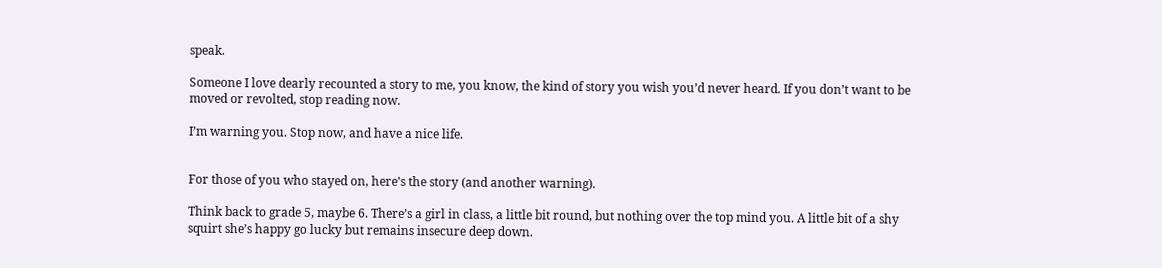speak.

Someone I love dearly recounted a story to me, you know, the kind of story you wish you’d never heard. If you don’t want to be moved or revolted, stop reading now.

I’m warning you. Stop now, and have a nice life.


For those of you who stayed on, here’s the story (and another warning).

Think back to grade 5, maybe 6. There’s a girl in class, a little bit round, but nothing over the top mind you. A little bit of a shy squirt she’s happy go lucky but remains insecure deep down.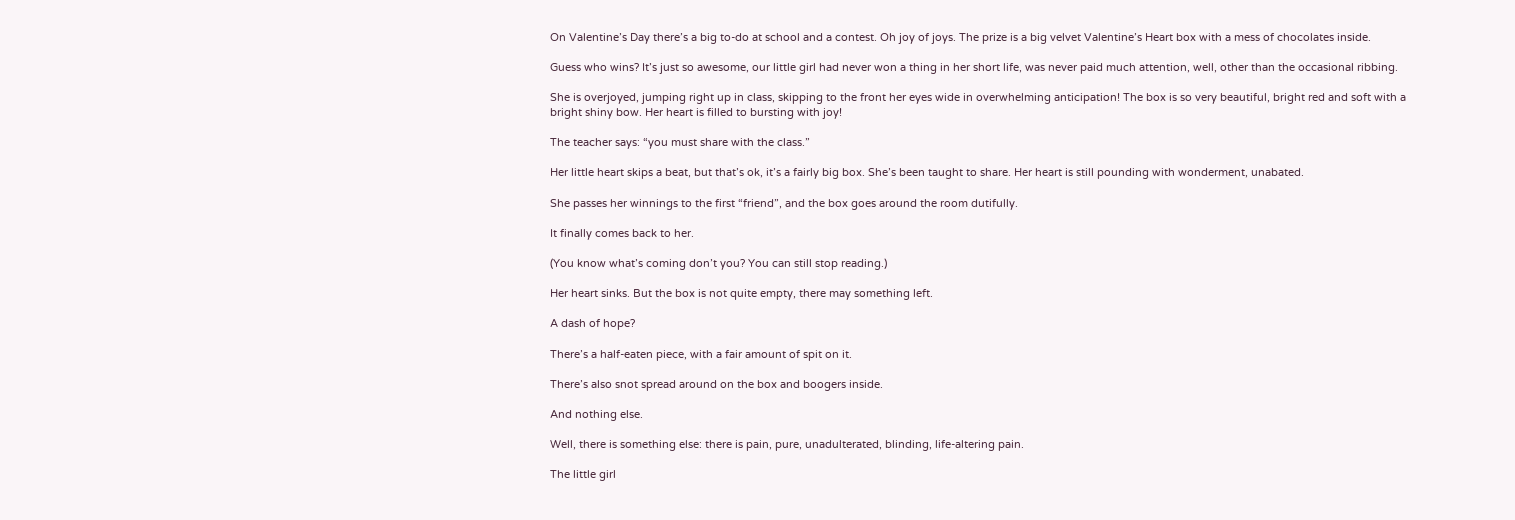On Valentine’s Day there’s a big to-do at school and a contest. Oh joy of joys. The prize is a big velvet Valentine’s Heart box with a mess of chocolates inside.

Guess who wins? It’s just so awesome, our little girl had never won a thing in her short life, was never paid much attention, well, other than the occasional ribbing.

She is overjoyed, jumping right up in class, skipping to the front her eyes wide in overwhelming anticipation! The box is so very beautiful, bright red and soft with a bright shiny bow. Her heart is filled to bursting with joy!

The teacher says: “you must share with the class.”

Her little heart skips a beat, but that’s ok, it’s a fairly big box. She’s been taught to share. Her heart is still pounding with wonderment, unabated.

She passes her winnings to the first “friend”, and the box goes around the room dutifully.

It finally comes back to her.

(You know what’s coming don’t you? You can still stop reading.)

Her heart sinks. But the box is not quite empty, there may something left.

A dash of hope?

There’s a half-eaten piece, with a fair amount of spit on it.

There’s also snot spread around on the box and boogers inside.

And nothing else.

Well, there is something else: there is pain, pure, unadulterated, blinding, life-altering pain.

The little girl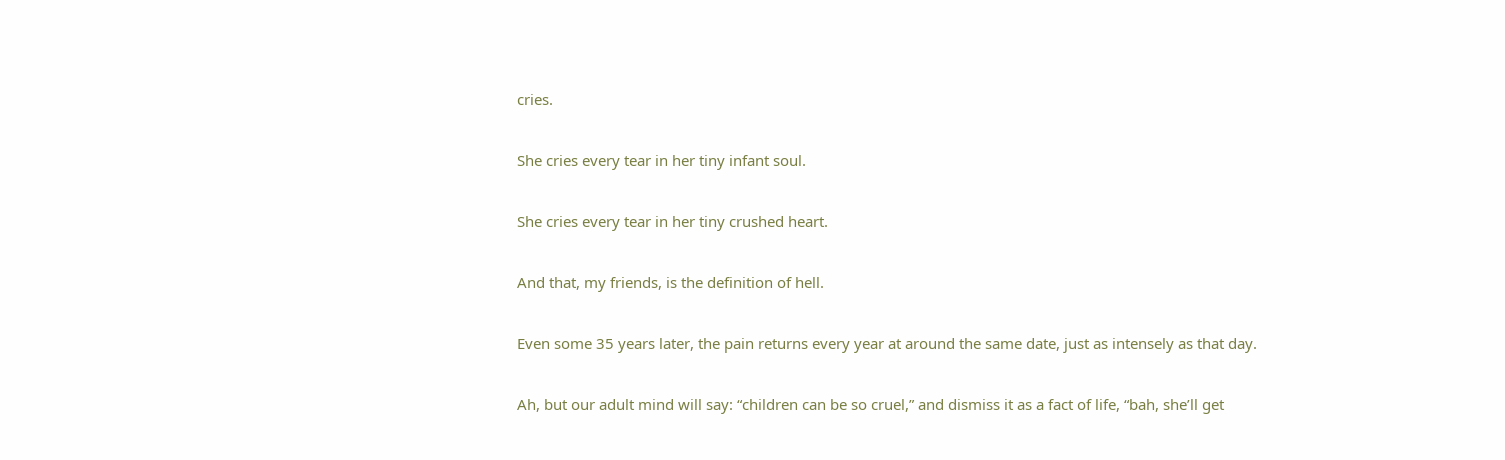cries.

She cries every tear in her tiny infant soul.

She cries every tear in her tiny crushed heart.

And that, my friends, is the definition of hell.

Even some 35 years later, the pain returns every year at around the same date, just as intensely as that day.

Ah, but our adult mind will say: “children can be so cruel,” and dismiss it as a fact of life, “bah, she’ll get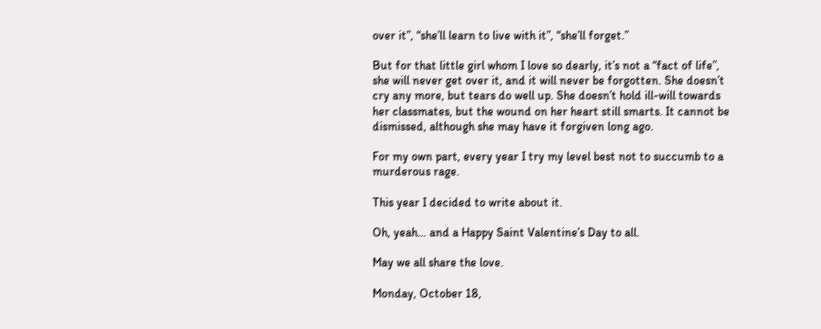over it”, “she’ll learn to live with it”, “she’ll forget.”

But for that little girl whom I love so dearly, it’s not a “fact of life”, she will never get over it, and it will never be forgotten. She doesn’t cry any more, but tears do well up. She doesn’t hold ill-will towards her classmates, but the wound on her heart still smarts. It cannot be dismissed, although she may have it forgiven long ago.

For my own part, every year I try my level best not to succumb to a murderous rage.

This year I decided to write about it.

Oh, yeah… and a Happy Saint Valentine’s Day to all.

May we all share the love.

Monday, October 18,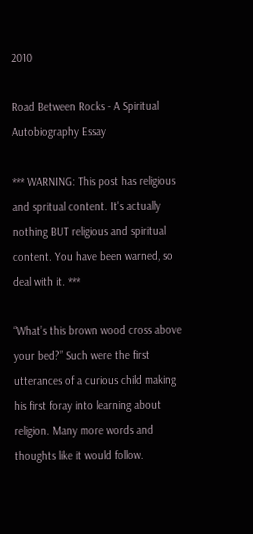2010

Road Between Rocks - A Spiritual Autobiography Essay

*** WARNING: This post has religious and spritual content. It's actually nothing BUT religious and spiritual content. You have been warned, so deal with it. ***

“What’s this brown wood cross above your bed?” Such were the first utterances of a curious child making his first foray into learning about religion. Many more words and thoughts like it would follow.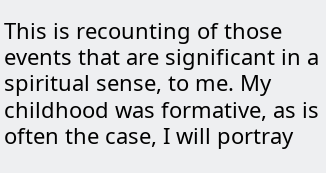This is recounting of those events that are significant in a spiritual sense, to me. My childhood was formative, as is often the case, I will portray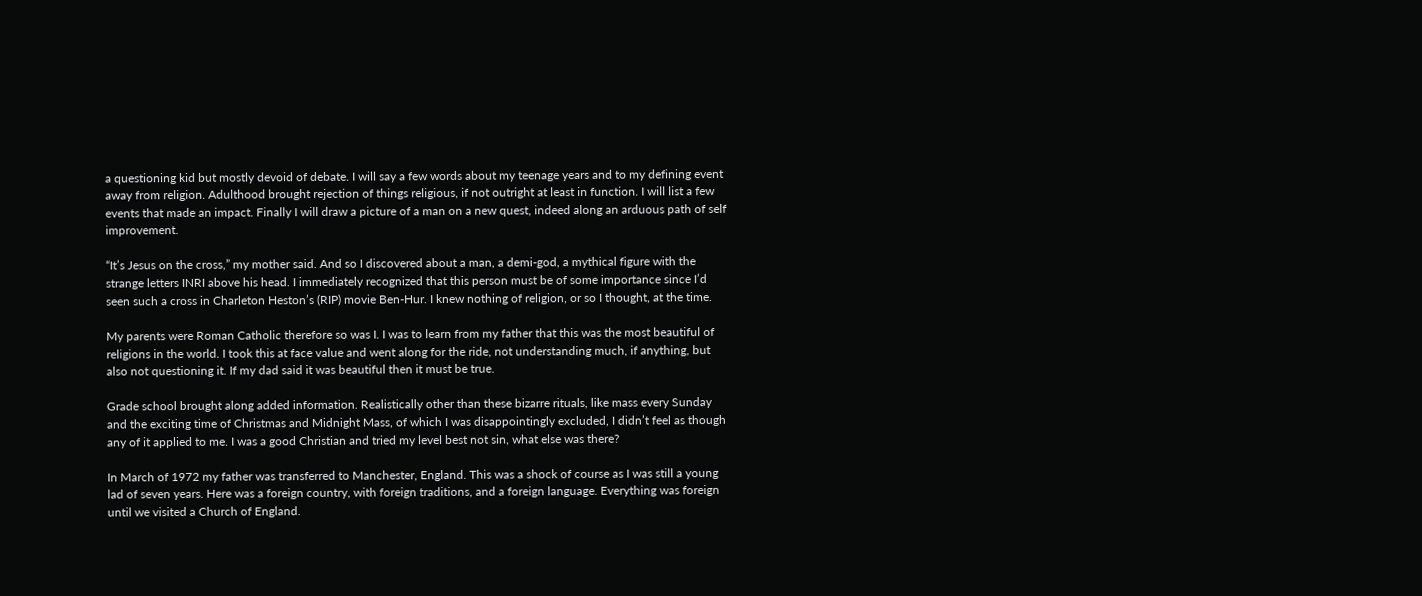a questioning kid but mostly devoid of debate. I will say a few words about my teenage years and to my defining event away from religion. Adulthood brought rejection of things religious, if not outright at least in function. I will list a few events that made an impact. Finally I will draw a picture of a man on a new quest, indeed along an arduous path of self improvement.

“It’s Jesus on the cross,” my mother said. And so I discovered about a man, a demi-god, a mythical figure with the strange letters INRI above his head. I immediately recognized that this person must be of some importance since I’d seen such a cross in Charleton Heston’s (RIP) movie Ben-Hur. I knew nothing of religion, or so I thought, at the time.

My parents were Roman Catholic therefore so was I. I was to learn from my father that this was the most beautiful of religions in the world. I took this at face value and went along for the ride, not understanding much, if anything, but also not questioning it. If my dad said it was beautiful then it must be true.

Grade school brought along added information. Realistically other than these bizarre rituals, like mass every Sunday and the exciting time of Christmas and Midnight Mass, of which I was disappointingly excluded, I didn’t feel as though any of it applied to me. I was a good Christian and tried my level best not sin, what else was there?

In March of 1972 my father was transferred to Manchester, England. This was a shock of course as I was still a young lad of seven years. Here was a foreign country, with foreign traditions, and a foreign language. Everything was foreign until we visited a Church of England.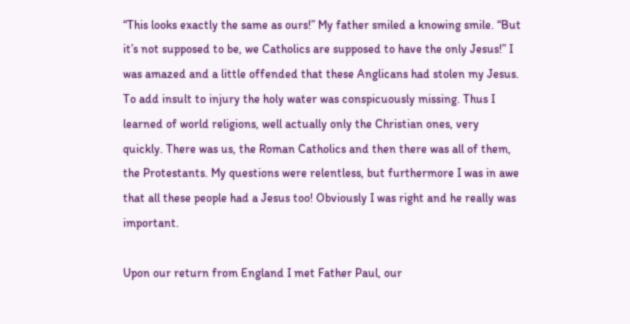“This looks exactly the same as ours!” My father smiled a knowing smile. “But it’s not supposed to be, we Catholics are supposed to have the only Jesus!” I was amazed and a little offended that these Anglicans had stolen my Jesus. To add insult to injury the holy water was conspicuously missing. Thus I learned of world religions, well actually only the Christian ones, very quickly. There was us, the Roman Catholics and then there was all of them, the Protestants. My questions were relentless, but furthermore I was in awe that all these people had a Jesus too! Obviously I was right and he really was important.

Upon our return from England I met Father Paul, our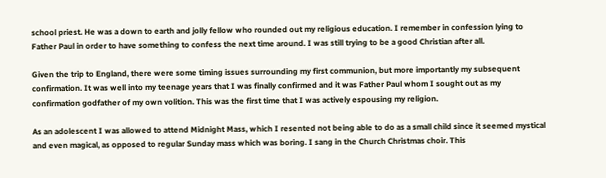school priest. He was a down to earth and jolly fellow who rounded out my religious education. I remember in confession lying to Father Paul in order to have something to confess the next time around. I was still trying to be a good Christian after all.

Given the trip to England, there were some timing issues surrounding my first communion, but more importantly my subsequent confirmation. It was well into my teenage years that I was finally confirmed and it was Father Paul whom I sought out as my confirmation godfather of my own volition. This was the first time that I was actively espousing my religion.

As an adolescent I was allowed to attend Midnight Mass, which I resented not being able to do as a small child since it seemed mystical and even magical, as opposed to regular Sunday mass which was boring. I sang in the Church Christmas choir. This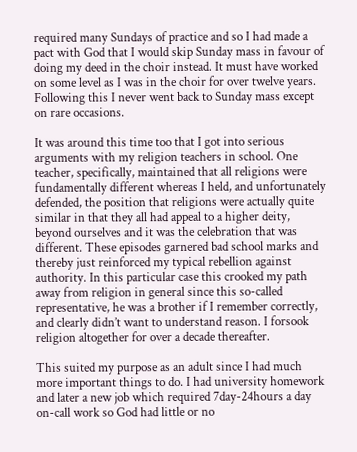required many Sundays of practice and so I had made a pact with God that I would skip Sunday mass in favour of doing my deed in the choir instead. It must have worked on some level as I was in the choir for over twelve years. Following this I never went back to Sunday mass except on rare occasions.

It was around this time too that I got into serious arguments with my religion teachers in school. One teacher, specifically, maintained that all religions were fundamentally different whereas I held, and unfortunately defended, the position that religions were actually quite similar in that they all had appeal to a higher deity, beyond ourselves and it was the celebration that was different. These episodes garnered bad school marks and thereby just reinforced my typical rebellion against authority. In this particular case this crooked my path away from religion in general since this so-called representative, he was a brother if I remember correctly, and clearly didn’t want to understand reason. I forsook religion altogether for over a decade thereafter.

This suited my purpose as an adult since I had much more important things to do. I had university homework and later a new job which required 7day-24hours a day on-call work so God had little or no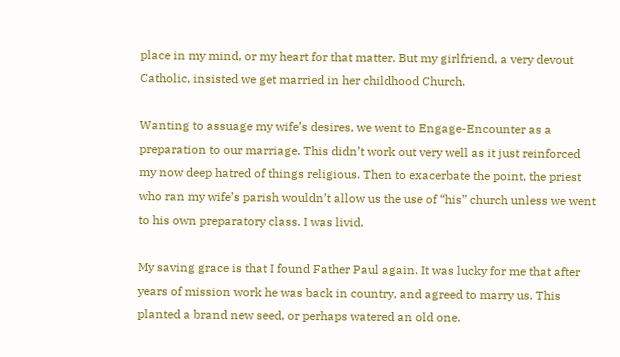place in my mind, or my heart for that matter. But my girlfriend, a very devout Catholic, insisted we get married in her childhood Church.

Wanting to assuage my wife’s desires, we went to Engage-Encounter as a preparation to our marriage. This didn’t work out very well as it just reinforced my now deep hatred of things religious. Then to exacerbate the point, the priest who ran my wife’s parish wouldn’t allow us the use of “his” church unless we went to his own preparatory class. I was livid.

My saving grace is that I found Father Paul again. It was lucky for me that after years of mission work he was back in country, and agreed to marry us. This planted a brand new seed, or perhaps watered an old one.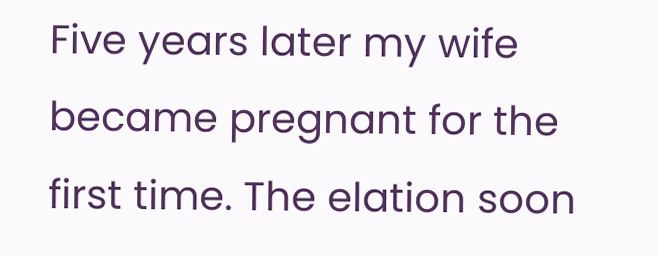Five years later my wife became pregnant for the first time. The elation soon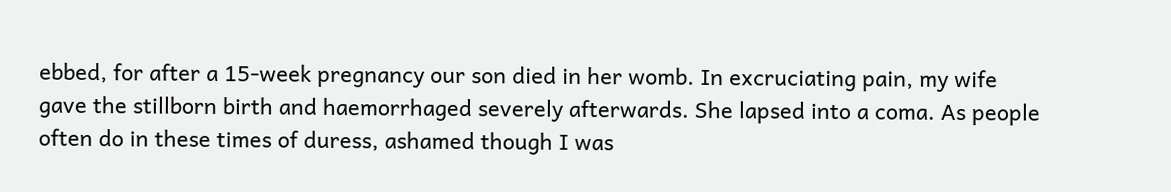ebbed, for after a 15-week pregnancy our son died in her womb. In excruciating pain, my wife gave the stillborn birth and haemorrhaged severely afterwards. She lapsed into a coma. As people often do in these times of duress, ashamed though I was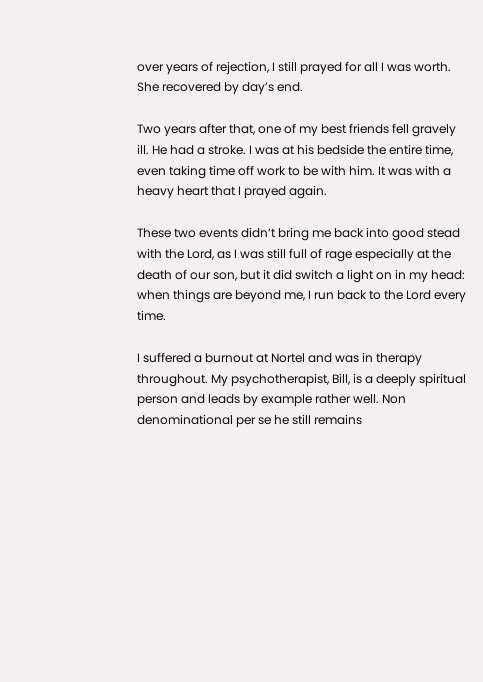over years of rejection, I still prayed for all I was worth. She recovered by day’s end.

Two years after that, one of my best friends fell gravely ill. He had a stroke. I was at his bedside the entire time, even taking time off work to be with him. It was with a heavy heart that I prayed again.

These two events didn’t bring me back into good stead with the Lord, as I was still full of rage especially at the death of our son, but it did switch a light on in my head: when things are beyond me, I run back to the Lord every time.

I suffered a burnout at Nortel and was in therapy throughout. My psychotherapist, Bill, is a deeply spiritual person and leads by example rather well. Non denominational per se he still remains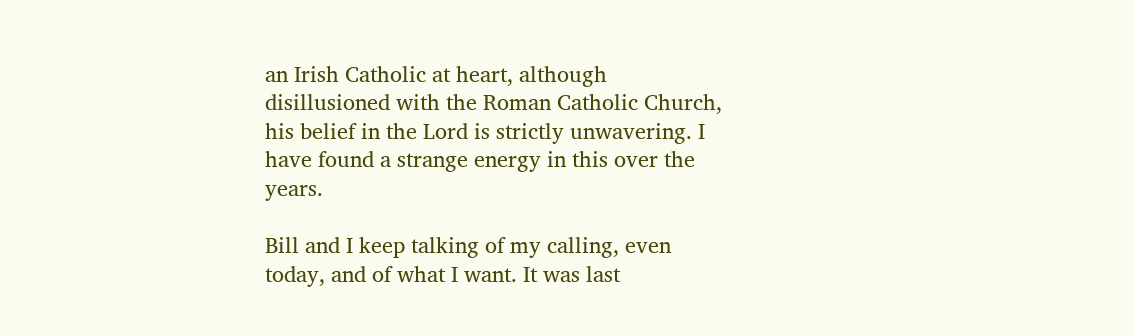an Irish Catholic at heart, although disillusioned with the Roman Catholic Church, his belief in the Lord is strictly unwavering. I have found a strange energy in this over the years.

Bill and I keep talking of my calling, even today, and of what I want. It was last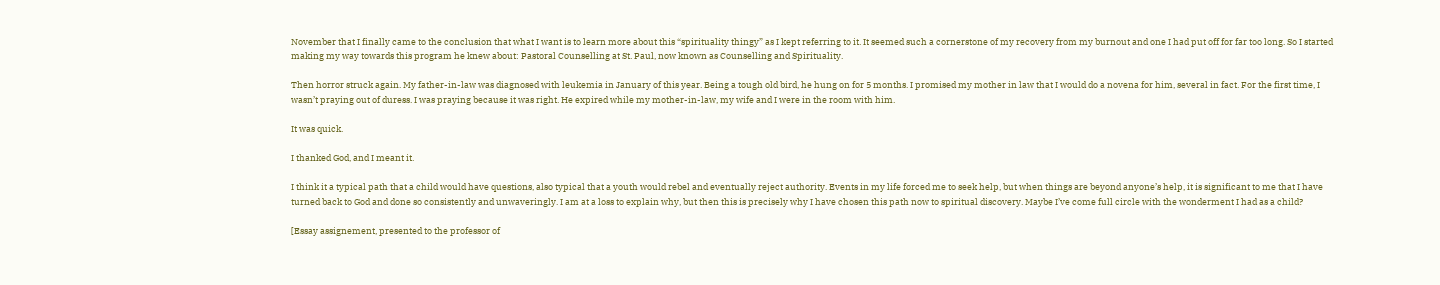November that I finally came to the conclusion that what I want is to learn more about this “spirituality thingy” as I kept referring to it. It seemed such a cornerstone of my recovery from my burnout and one I had put off for far too long. So I started making my way towards this program he knew about: Pastoral Counselling at St. Paul, now known as Counselling and Spirituality.

Then horror struck again. My father-in-law was diagnosed with leukemia in January of this year. Being a tough old bird, he hung on for 5 months. I promised my mother in law that I would do a novena for him, several in fact. For the first time, I wasn’t praying out of duress. I was praying because it was right. He expired while my mother-in-law, my wife and I were in the room with him.

It was quick.

I thanked God, and I meant it.

I think it a typical path that a child would have questions, also typical that a youth would rebel and eventually reject authority. Events in my life forced me to seek help, but when things are beyond anyone’s help, it is significant to me that I have turned back to God and done so consistently and unwaveringly. I am at a loss to explain why, but then this is precisely why I have chosen this path now to spiritual discovery. Maybe I’ve come full circle with the wonderment I had as a child?

[Essay assignement, presented to the professor of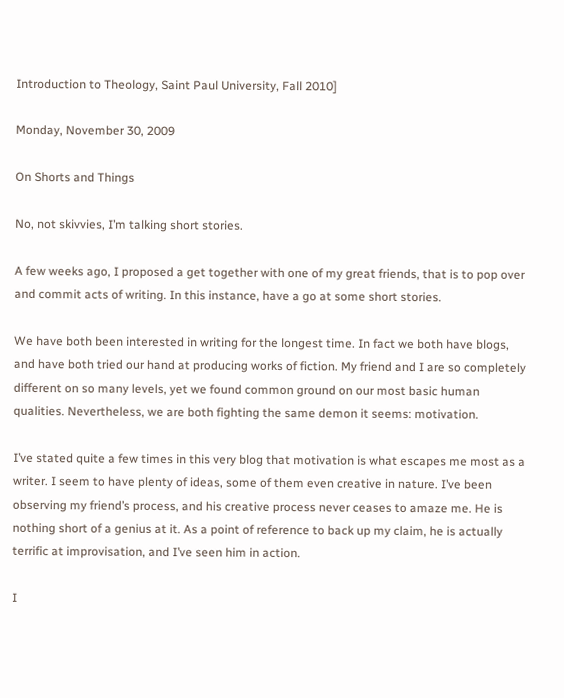Introduction to Theology, Saint Paul University, Fall 2010]

Monday, November 30, 2009

On Shorts and Things

No, not skivvies, I’m talking short stories.

A few weeks ago, I proposed a get together with one of my great friends, that is to pop over and commit acts of writing. In this instance, have a go at some short stories.

We have both been interested in writing for the longest time. In fact we both have blogs, and have both tried our hand at producing works of fiction. My friend and I are so completely different on so many levels, yet we found common ground on our most basic human qualities. Nevertheless, we are both fighting the same demon it seems: motivation.

I’ve stated quite a few times in this very blog that motivation is what escapes me most as a writer. I seem to have plenty of ideas, some of them even creative in nature. I’ve been observing my friend’s process, and his creative process never ceases to amaze me. He is nothing short of a genius at it. As a point of reference to back up my claim, he is actually terrific at improvisation, and I’ve seen him in action.

I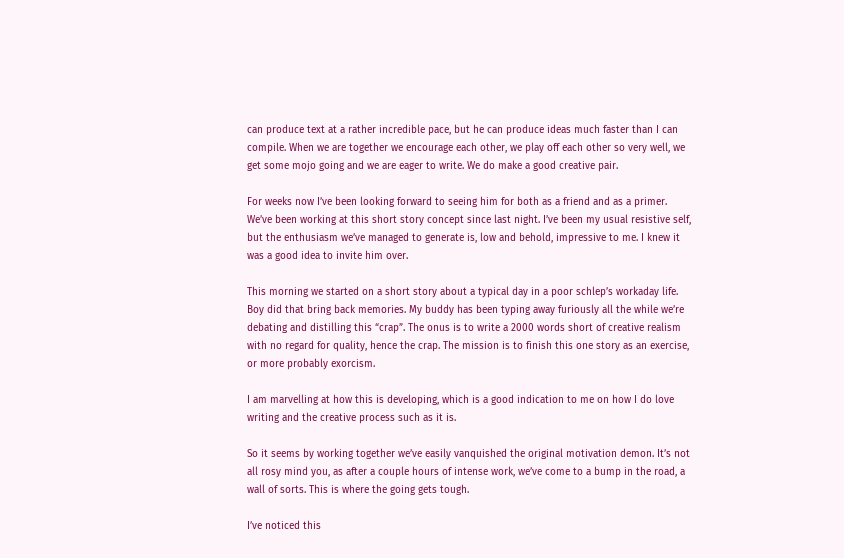can produce text at a rather incredible pace, but he can produce ideas much faster than I can compile. When we are together we encourage each other, we play off each other so very well, we get some mojo going and we are eager to write. We do make a good creative pair.

For weeks now I’ve been looking forward to seeing him for both as a friend and as a primer. We’ve been working at this short story concept since last night. I’ve been my usual resistive self, but the enthusiasm we’ve managed to generate is, low and behold, impressive to me. I knew it was a good idea to invite him over.

This morning we started on a short story about a typical day in a poor schlep’s workaday life. Boy did that bring back memories. My buddy has been typing away furiously all the while we’re debating and distilling this “crap”. The onus is to write a 2000 words short of creative realism with no regard for quality, hence the crap. The mission is to finish this one story as an exercise, or more probably exorcism.

I am marvelling at how this is developing, which is a good indication to me on how I do love writing and the creative process such as it is.

So it seems by working together we’ve easily vanquished the original motivation demon. It’s not all rosy mind you, as after a couple hours of intense work, we’ve come to a bump in the road, a wall of sorts. This is where the going gets tough.

I’ve noticed this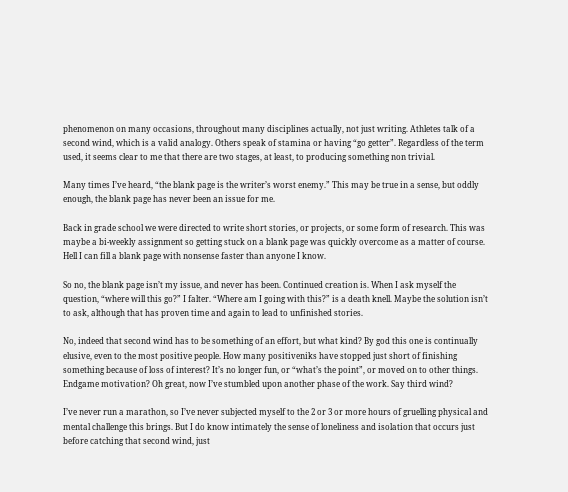phenomenon on many occasions, throughout many disciplines actually, not just writing. Athletes talk of a second wind, which is a valid analogy. Others speak of stamina or having “go getter”. Regardless of the term used, it seems clear to me that there are two stages, at least, to producing something non trivial.

Many times I’ve heard, “the blank page is the writer’s worst enemy.” This may be true in a sense, but oddly enough, the blank page has never been an issue for me.

Back in grade school we were directed to write short stories, or projects, or some form of research. This was maybe a bi-weekly assignment so getting stuck on a blank page was quickly overcome as a matter of course. Hell I can fill a blank page with nonsense faster than anyone I know.

So no, the blank page isn’t my issue, and never has been. Continued creation is. When I ask myself the question, “where will this go?” I falter. “Where am I going with this?” is a death knell. Maybe the solution isn’t to ask, although that has proven time and again to lead to unfinished stories.

No, indeed that second wind has to be something of an effort, but what kind? By god this one is continually elusive, even to the most positive people. How many positiveniks have stopped just short of finishing something because of loss of interest? It’s no longer fun, or “what’s the point”, or moved on to other things. Endgame motivation? Oh great, now I’ve stumbled upon another phase of the work. Say third wind?

I’ve never run a marathon, so I’ve never subjected myself to the 2 or 3 or more hours of gruelling physical and mental challenge this brings. But I do know intimately the sense of loneliness and isolation that occurs just before catching that second wind, just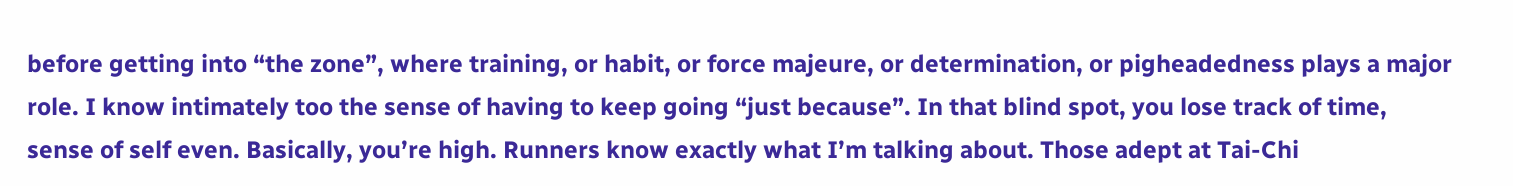before getting into “the zone”, where training, or habit, or force majeure, or determination, or pigheadedness plays a major role. I know intimately too the sense of having to keep going “just because”. In that blind spot, you lose track of time, sense of self even. Basically, you’re high. Runners know exactly what I’m talking about. Those adept at Tai-Chi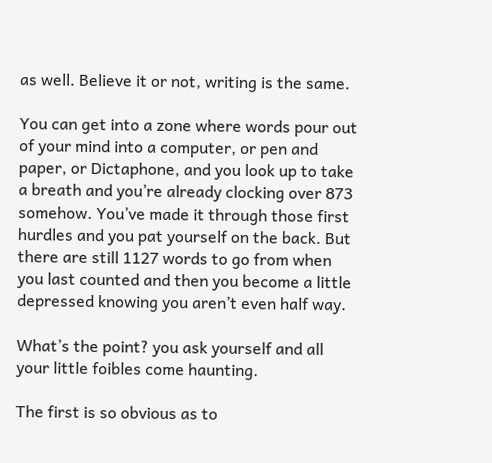as well. Believe it or not, writing is the same.

You can get into a zone where words pour out of your mind into a computer, or pen and paper, or Dictaphone, and you look up to take a breath and you’re already clocking over 873 somehow. You’ve made it through those first hurdles and you pat yourself on the back. But there are still 1127 words to go from when you last counted and then you become a little depressed knowing you aren’t even half way.

What’s the point? you ask yourself and all your little foibles come haunting.

The first is so obvious as to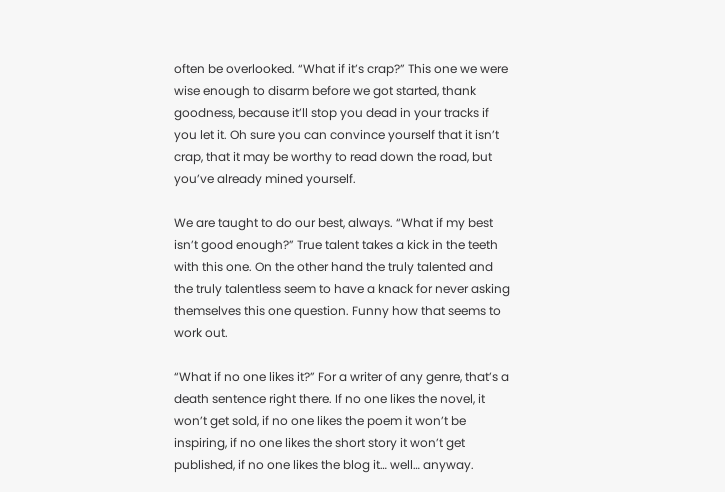often be overlooked. “What if it’s crap?” This one we were wise enough to disarm before we got started, thank goodness, because it’ll stop you dead in your tracks if you let it. Oh sure you can convince yourself that it isn’t crap, that it may be worthy to read down the road, but you’ve already mined yourself.

We are taught to do our best, always. “What if my best isn’t good enough?” True talent takes a kick in the teeth with this one. On the other hand the truly talented and the truly talentless seem to have a knack for never asking themselves this one question. Funny how that seems to work out.

“What if no one likes it?” For a writer of any genre, that’s a death sentence right there. If no one likes the novel, it won’t get sold, if no one likes the poem it won’t be inspiring, if no one likes the short story it won’t get published, if no one likes the blog it… well… anyway.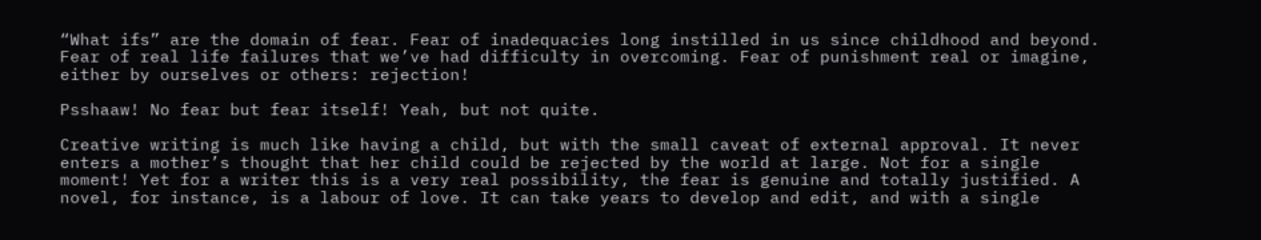“What ifs” are the domain of fear. Fear of inadequacies long instilled in us since childhood and beyond. Fear of real life failures that we’ve had difficulty in overcoming. Fear of punishment real or imagine, either by ourselves or others: rejection!

Psshaaw! No fear but fear itself! Yeah, but not quite.

Creative writing is much like having a child, but with the small caveat of external approval. It never enters a mother’s thought that her child could be rejected by the world at large. Not for a single moment! Yet for a writer this is a very real possibility, the fear is genuine and totally justified. A novel, for instance, is a labour of love. It can take years to develop and edit, and with a single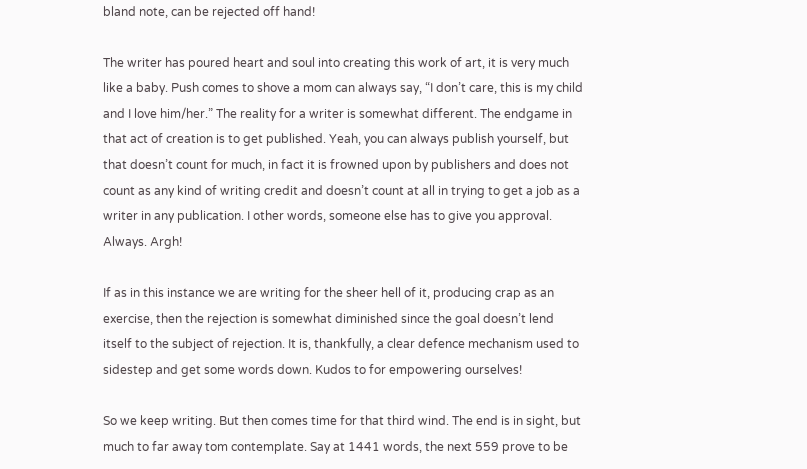bland note, can be rejected off hand!

The writer has poured heart and soul into creating this work of art, it is very much like a baby. Push comes to shove a mom can always say, “I don’t care, this is my child and I love him/her.” The reality for a writer is somewhat different. The endgame in that act of creation is to get published. Yeah, you can always publish yourself, but that doesn’t count for much, in fact it is frowned upon by publishers and does not count as any kind of writing credit and doesn’t count at all in trying to get a job as a writer in any publication. I other words, someone else has to give you approval. Always. Argh!

If as in this instance we are writing for the sheer hell of it, producing crap as an exercise, then the rejection is somewhat diminished since the goal doesn’t lend itself to the subject of rejection. It is, thankfully, a clear defence mechanism used to sidestep and get some words down. Kudos to for empowering ourselves!

So we keep writing. But then comes time for that third wind. The end is in sight, but much to far away tom contemplate. Say at 1441 words, the next 559 prove to be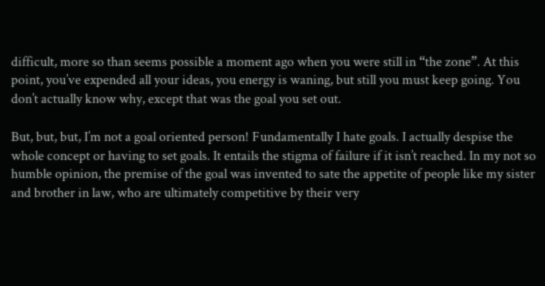difficult, more so than seems possible a moment ago when you were still in “the zone”. At this point, you’ve expended all your ideas, you energy is waning, but still you must keep going. You don’t actually know why, except that was the goal you set out.

But, but, but, I’m not a goal oriented person! Fundamentally I hate goals. I actually despise the whole concept or having to set goals. It entails the stigma of failure if it isn’t reached. In my not so humble opinion, the premise of the goal was invented to sate the appetite of people like my sister and brother in law, who are ultimately competitive by their very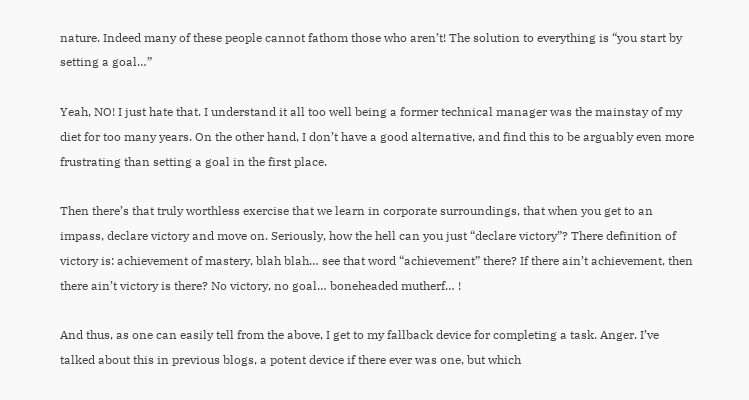nature. Indeed many of these people cannot fathom those who aren’t! The solution to everything is “you start by setting a goal…”

Yeah, NO! I just hate that. I understand it all too well being a former technical manager was the mainstay of my diet for too many years. On the other hand, I don’t have a good alternative, and find this to be arguably even more frustrating than setting a goal in the first place.

Then there’s that truly worthless exercise that we learn in corporate surroundings, that when you get to an impass, declare victory and move on. Seriously, how the hell can you just “declare victory”? There definition of victory is: achievement of mastery, blah blah… see that word “achievement” there? If there ain’t achievement, then there ain’t victory is there? No victory, no goal… boneheaded mutherf… !

And thus, as one can easily tell from the above, I get to my fallback device for completing a task. Anger. I’ve talked about this in previous blogs, a potent device if there ever was one, but which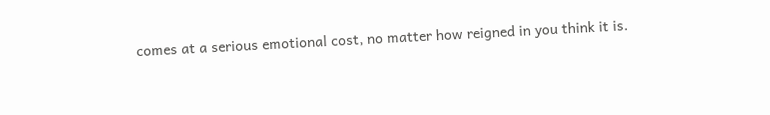comes at a serious emotional cost, no matter how reigned in you think it is.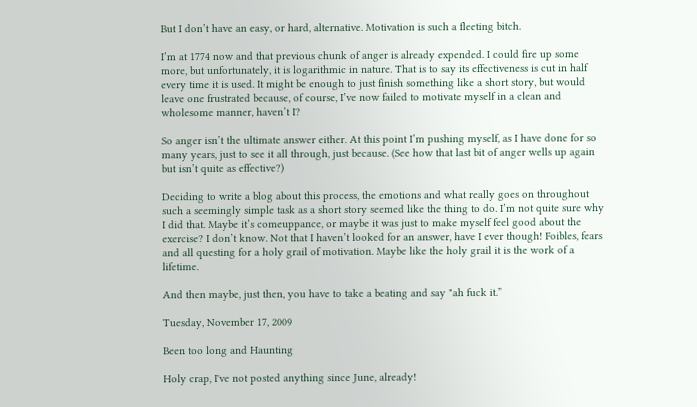But I don’t have an easy, or hard, alternative. Motivation is such a fleeting bitch.

I’m at 1774 now and that previous chunk of anger is already expended. I could fire up some more, but unfortunately, it is logarithmic in nature. That is to say its effectiveness is cut in half every time it is used. It might be enough to just finish something like a short story, but would leave one frustrated because, of course, I’ve now failed to motivate myself in a clean and wholesome manner, haven’t I?

So anger isn’t the ultimate answer either. At this point I’m pushing myself, as I have done for so many years, just to see it all through, just because. (See how that last bit of anger wells up again but isn’t quite as effective?)

Deciding to write a blog about this process, the emotions and what really goes on throughout such a seemingly simple task as a short story seemed like the thing to do. I’m not quite sure why I did that. Maybe it’s comeuppance, or maybe it was just to make myself feel good about the exercise? I don’t know. Not that I haven’t looked for an answer, have I ever though! Foibles, fears and all questing for a holy grail of motivation. Maybe like the holy grail it is the work of a lifetime.

And then maybe, just then, you have to take a beating and say "ah fuck it.”

Tuesday, November 17, 2009

Been too long and Haunting

Holy crap, I've not posted anything since June, already!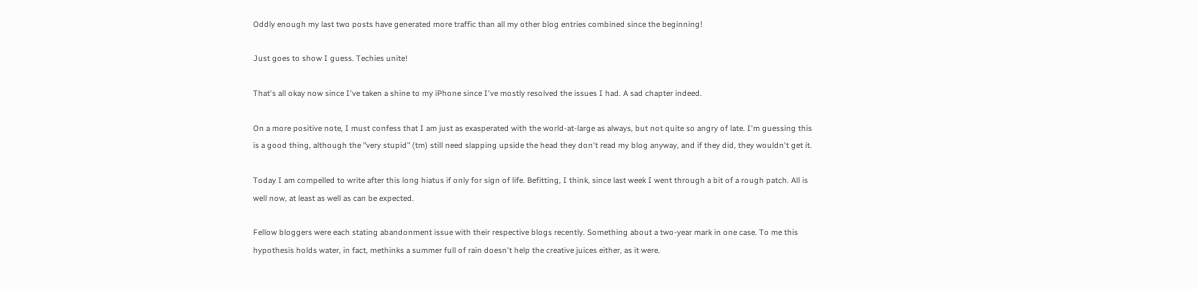Oddly enough my last two posts have generated more traffic than all my other blog entries combined since the beginning!

Just goes to show I guess. Techies unite!

That's all okay now since I've taken a shine to my iPhone since I've mostly resolved the issues I had. A sad chapter indeed.

On a more positive note, I must confess that I am just as exasperated with the world-at-large as always, but not quite so angry of late. I'm guessing this is a good thing, although the "very stupid" (tm) still need slapping upside the head they don't read my blog anyway, and if they did, they wouldn't get it.

Today I am compelled to write after this long hiatus if only for sign of life. Befitting, I think, since last week I went through a bit of a rough patch. All is well now, at least as well as can be expected.

Fellow bloggers were each stating abandonment issue with their respective blogs recently. Something about a two-year mark in one case. To me this hypothesis holds water, in fact, methinks a summer full of rain doesn't help the creative juices either, as it were.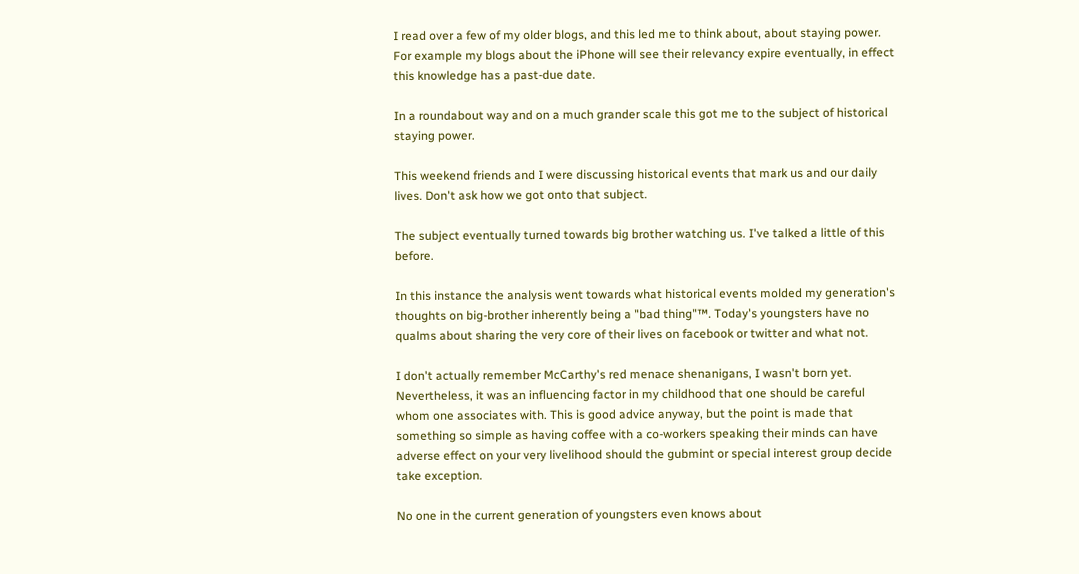I read over a few of my older blogs, and this led me to think about, about staying power. For example my blogs about the iPhone will see their relevancy expire eventually, in effect this knowledge has a past-due date.

In a roundabout way and on a much grander scale this got me to the subject of historical staying power.

This weekend friends and I were discussing historical events that mark us and our daily lives. Don't ask how we got onto that subject.

The subject eventually turned towards big brother watching us. I've talked a little of this before.

In this instance the analysis went towards what historical events molded my generation's thoughts on big-brother inherently being a "bad thing"™. Today's youngsters have no qualms about sharing the very core of their lives on facebook or twitter and what not.

I don't actually remember McCarthy's red menace shenanigans, I wasn't born yet. Nevertheless, it was an influencing factor in my childhood that one should be careful whom one associates with. This is good advice anyway, but the point is made that something so simple as having coffee with a co-workers speaking their minds can have adverse effect on your very livelihood should the gubmint or special interest group decide take exception.

No one in the current generation of youngsters even knows about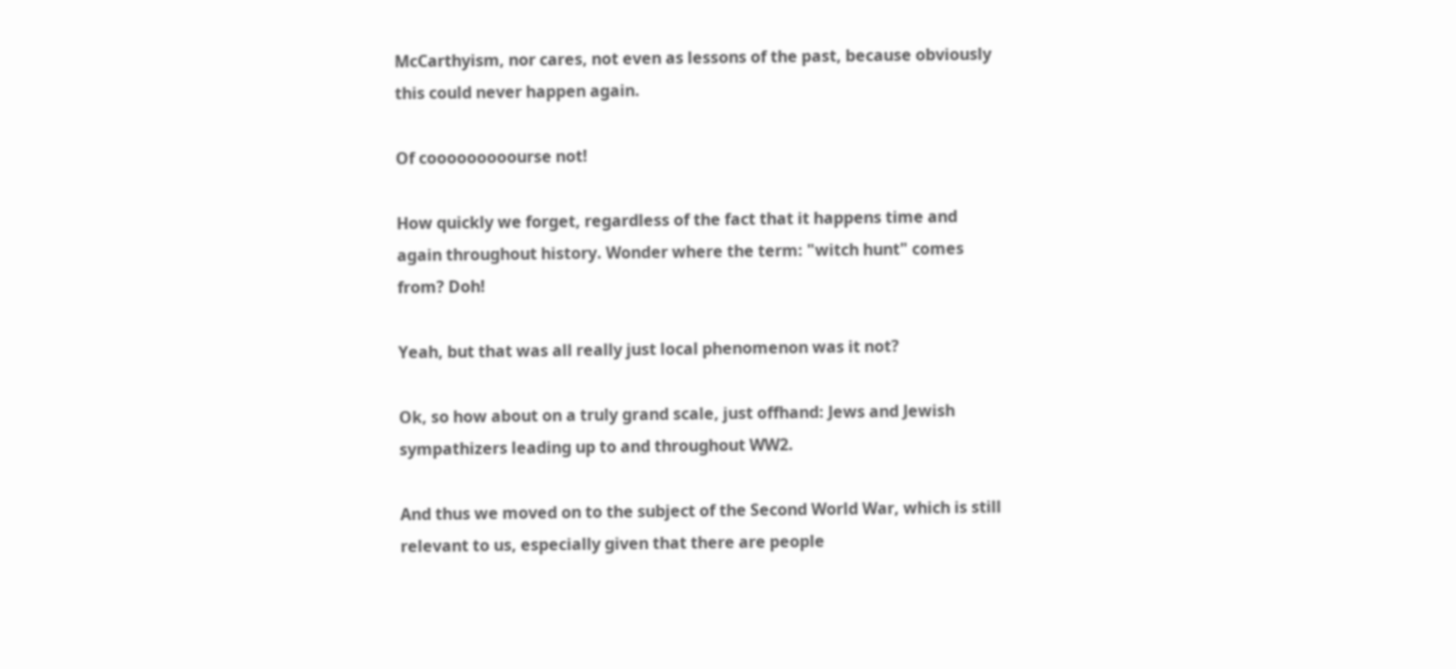McCarthyism, nor cares, not even as lessons of the past, because obviously this could never happen again.

Of cooooooooourse not!

How quickly we forget, regardless of the fact that it happens time and again throughout history. Wonder where the term: "witch hunt" comes from? Doh!

Yeah, but that was all really just local phenomenon was it not?

Ok, so how about on a truly grand scale, just offhand: Jews and Jewish sympathizers leading up to and throughout WW2.

And thus we moved on to the subject of the Second World War, which is still relevant to us, especially given that there are people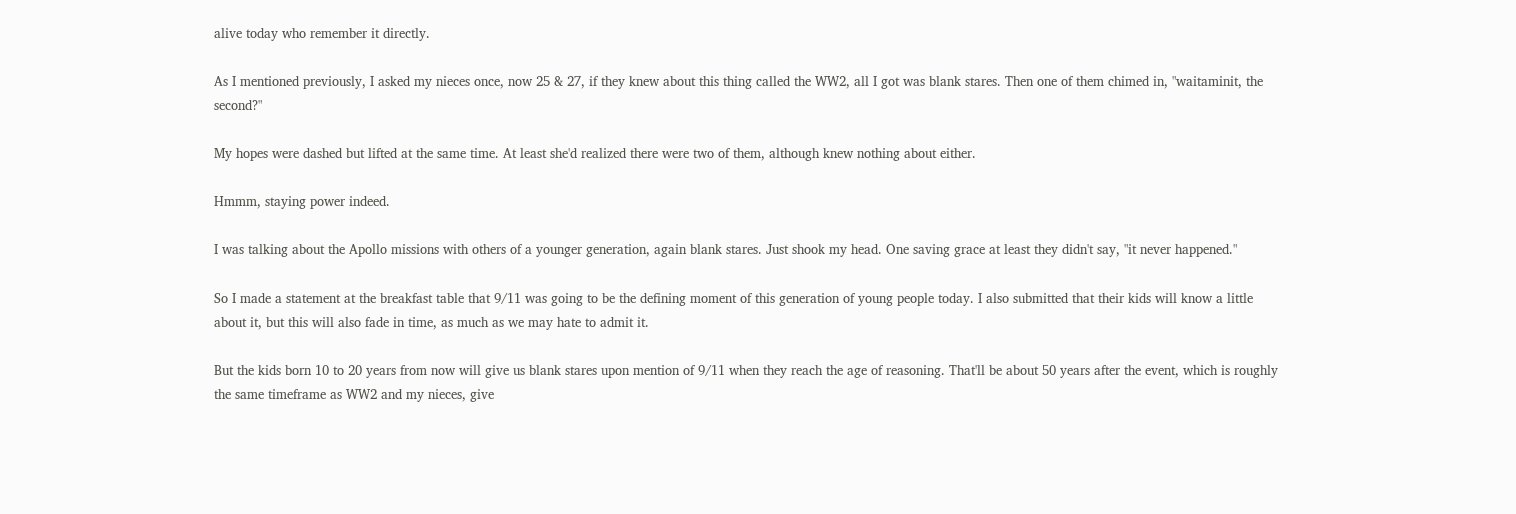alive today who remember it directly.

As I mentioned previously, I asked my nieces once, now 25 & 27, if they knew about this thing called the WW2, all I got was blank stares. Then one of them chimed in, "waitaminit, the second?"

My hopes were dashed but lifted at the same time. At least she'd realized there were two of them, although knew nothing about either.

Hmmm, staying power indeed.

I was talking about the Apollo missions with others of a younger generation, again blank stares. Just shook my head. One saving grace at least they didn't say, "it never happened."

So I made a statement at the breakfast table that 9/11 was going to be the defining moment of this generation of young people today. I also submitted that their kids will know a little about it, but this will also fade in time, as much as we may hate to admit it.

But the kids born 10 to 20 years from now will give us blank stares upon mention of 9/11 when they reach the age of reasoning. That'll be about 50 years after the event, which is roughly the same timeframe as WW2 and my nieces, give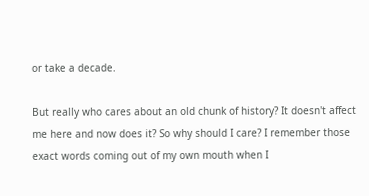or take a decade.

But really who cares about an old chunk of history? It doesn't affect me here and now does it? So why should I care? I remember those exact words coming out of my own mouth when I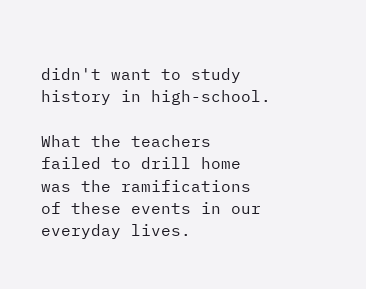didn't want to study history in high-school.

What the teachers failed to drill home was the ramifications of these events in our everyday lives.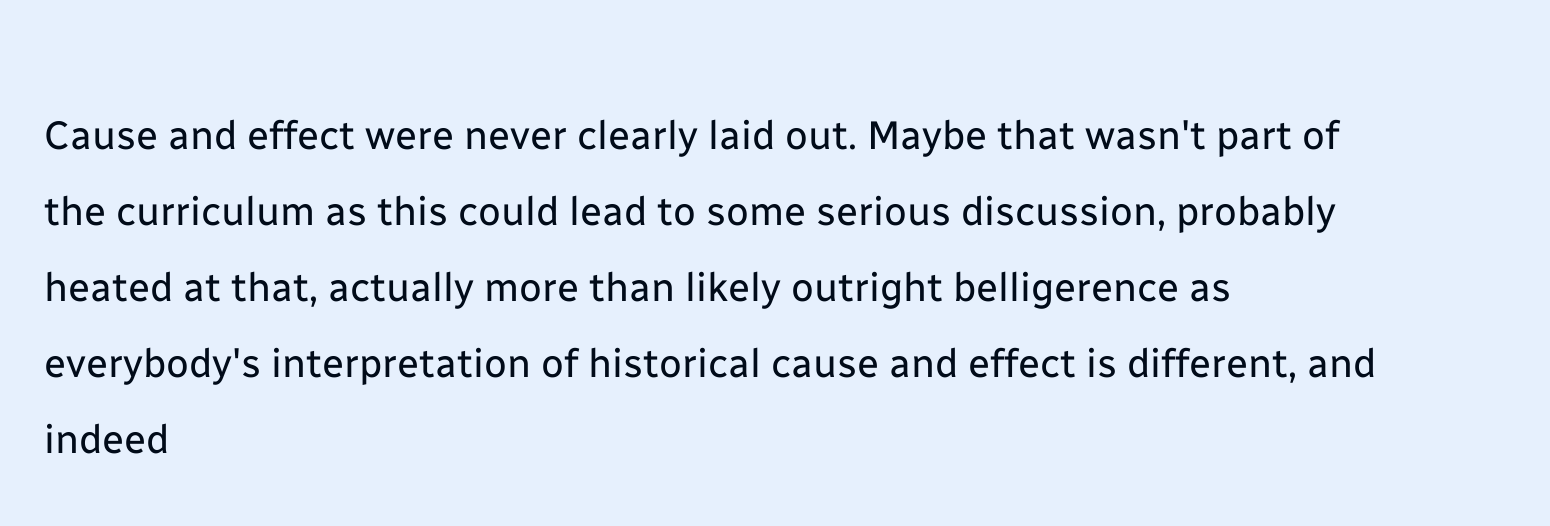Cause and effect were never clearly laid out. Maybe that wasn't part of the curriculum as this could lead to some serious discussion, probably heated at that, actually more than likely outright belligerence as everybody's interpretation of historical cause and effect is different, and indeed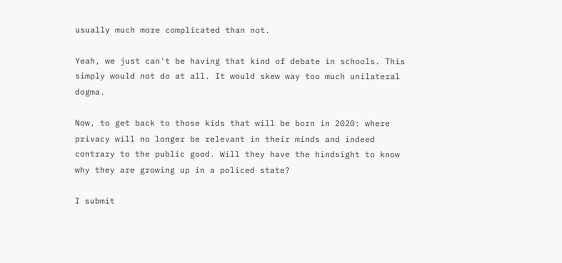usually much more complicated than not.

Yeah, we just can't be having that kind of debate in schools. This simply would not do at all. It would skew way too much unilateral dogma.

Now, to get back to those kids that will be born in 2020: where privacy will no longer be relevant in their minds and indeed contrary to the public good. Will they have the hindsight to know why they are growing up in a policed state?

I submit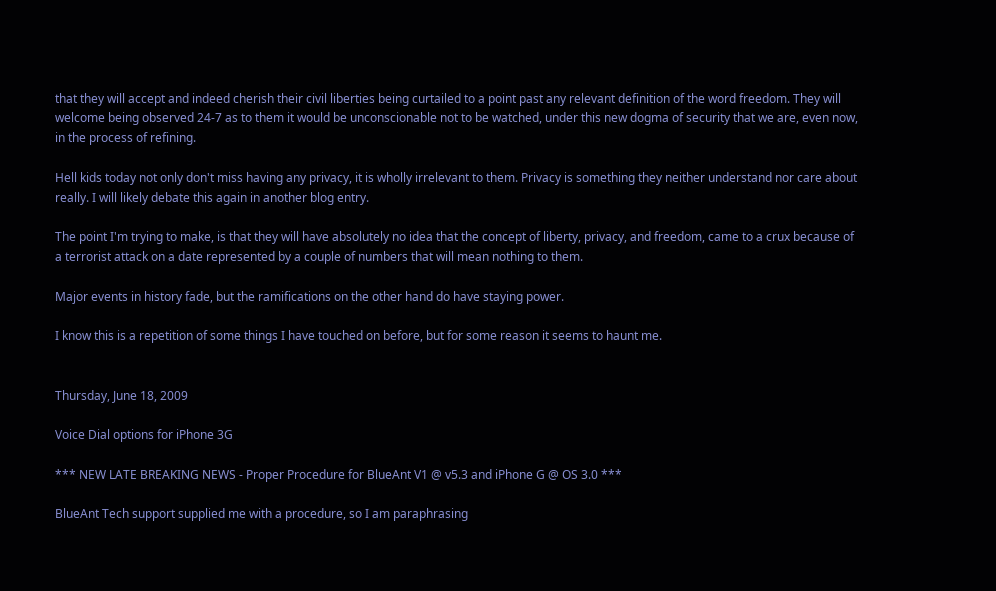that they will accept and indeed cherish their civil liberties being curtailed to a point past any relevant definition of the word freedom. They will welcome being observed 24-7 as to them it would be unconscionable not to be watched, under this new dogma of security that we are, even now, in the process of refining.

Hell kids today not only don't miss having any privacy, it is wholly irrelevant to them. Privacy is something they neither understand nor care about really. I will likely debate this again in another blog entry.

The point I'm trying to make, is that they will have absolutely no idea that the concept of liberty, privacy, and freedom, came to a crux because of a terrorist attack on a date represented by a couple of numbers that will mean nothing to them.

Major events in history fade, but the ramifications on the other hand do have staying power.

I know this is a repetition of some things I have touched on before, but for some reason it seems to haunt me.


Thursday, June 18, 2009

Voice Dial options for iPhone 3G

*** NEW LATE BREAKING NEWS - Proper Procedure for BlueAnt V1 @ v5.3 and iPhone G @ OS 3.0 ***

BlueAnt Tech support supplied me with a procedure, so I am paraphrasing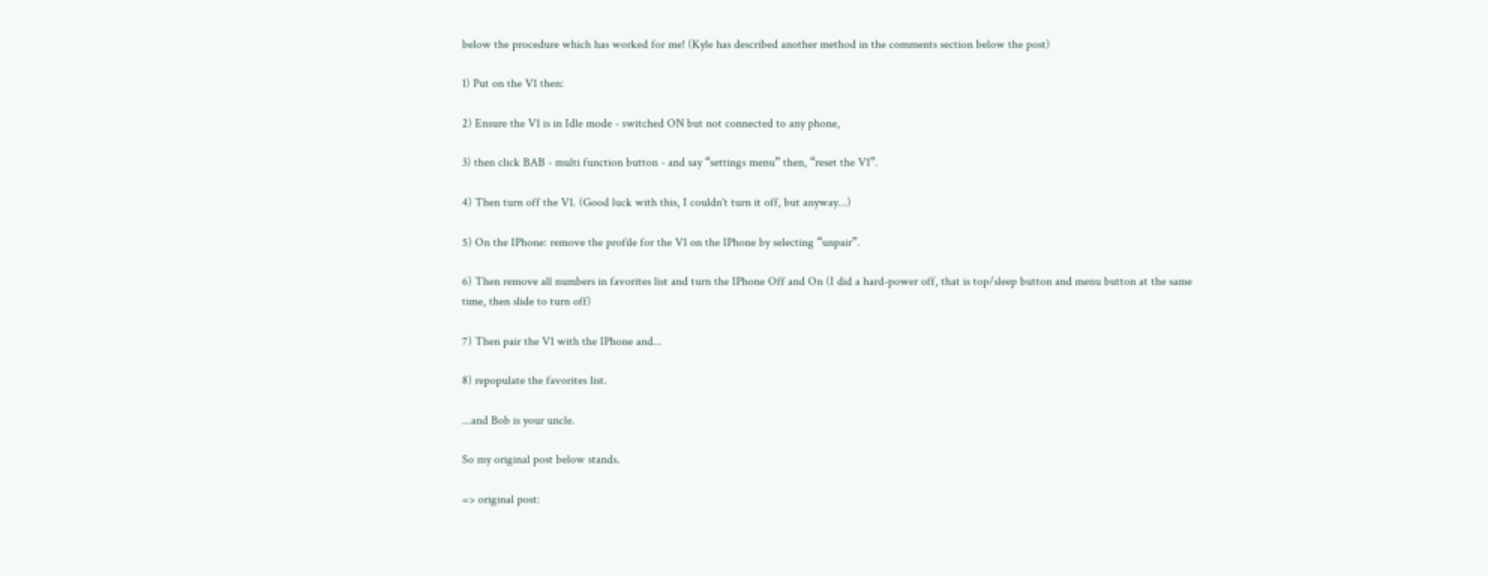below the procedure which has worked for me! (Kyle has described another method in the comments section below the post)

1) Put on the V1 then:

2) Ensure the V1 is in Idle mode - switched ON but not connected to any phone,

3) then click BAB - multi function button - and say “settings menu” then, “reset the V1”.

4) Then turn off the V1. (Good luck with this, I couldn't turn it off, but anyway...)

5) On the IPhone: remove the profile for the V1 on the IPhone by selecting “unpair”.

6) Then remove all numbers in favorites list and turn the IPhone Off and On (I did a hard-power off, that is top/sleep button and menu button at the same time, then slide to turn off)

7) Then pair the V1 with the IPhone and...

8) repopulate the favorites list.

...and Bob is your uncle.

So my original post below stands.

=> original post: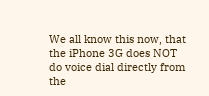We all know this now, that the iPhone 3G does NOT do voice dial directly from the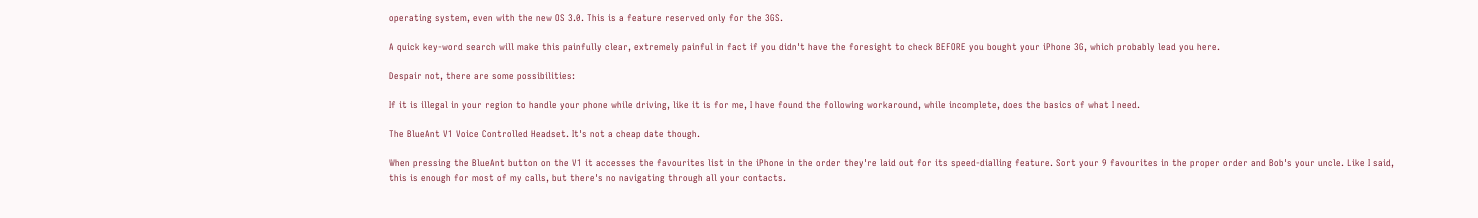operating system, even with the new OS 3.0. This is a feature reserved only for the 3GS.

A quick key-word search will make this painfully clear, extremely painful in fact if you didn't have the foresight to check BEFORE you bought your iPhone 3G, which probably lead you here.

Despair not, there are some possibilities:

If it is illegal in your region to handle your phone while driving, like it is for me, I have found the following workaround, while incomplete, does the basics of what I need.

The BlueAnt V1 Voice Controlled Headset. It's not a cheap date though.

When pressing the BlueAnt button on the V1 it accesses the favourites list in the iPhone in the order they're laid out for its speed-dialling feature. Sort your 9 favourites in the proper order and Bob's your uncle. Like I said, this is enough for most of my calls, but there's no navigating through all your contacts.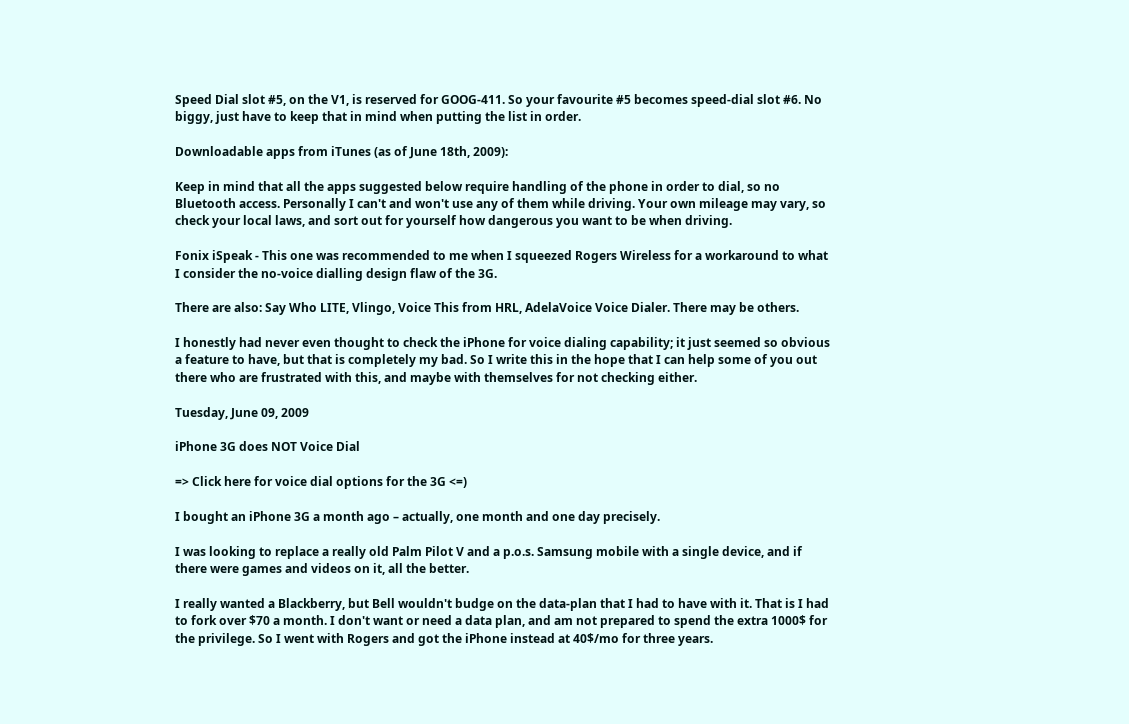Speed Dial slot #5, on the V1, is reserved for GOOG-411. So your favourite #5 becomes speed-dial slot #6. No biggy, just have to keep that in mind when putting the list in order.

Downloadable apps from iTunes (as of June 18th, 2009):

Keep in mind that all the apps suggested below require handling of the phone in order to dial, so no Bluetooth access. Personally I can't and won't use any of them while driving. Your own mileage may vary, so check your local laws, and sort out for yourself how dangerous you want to be when driving.

Fonix iSpeak - This one was recommended to me when I squeezed Rogers Wireless for a workaround to what I consider the no-voice dialling design flaw of the 3G.

There are also: Say Who LITE, Vlingo, Voice This from HRL, AdelaVoice Voice Dialer. There may be others.

I honestly had never even thought to check the iPhone for voice dialing capability; it just seemed so obvious a feature to have, but that is completely my bad. So I write this in the hope that I can help some of you out there who are frustrated with this, and maybe with themselves for not checking either.

Tuesday, June 09, 2009

iPhone 3G does NOT Voice Dial

=> Click here for voice dial options for the 3G <=)

I bought an iPhone 3G a month ago – actually, one month and one day precisely.

I was looking to replace a really old Palm Pilot V and a p.o.s. Samsung mobile with a single device, and if there were games and videos on it, all the better.

I really wanted a Blackberry, but Bell wouldn't budge on the data-plan that I had to have with it. That is I had to fork over $70 a month. I don't want or need a data plan, and am not prepared to spend the extra 1000$ for the privilege. So I went with Rogers and got the iPhone instead at 40$/mo for three years.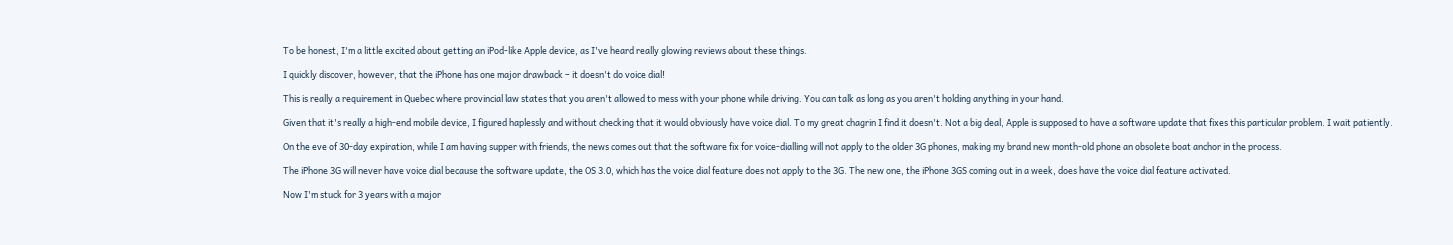To be honest, I'm a little excited about getting an iPod-like Apple device, as I've heard really glowing reviews about these things.

I quickly discover, however, that the iPhone has one major drawback – it doesn't do voice dial!

This is really a requirement in Quebec where provincial law states that you aren't allowed to mess with your phone while driving. You can talk as long as you aren't holding anything in your hand.

Given that it's really a high-end mobile device, I figured haplessly and without checking that it would obviously have voice dial. To my great chagrin I find it doesn't. Not a big deal, Apple is supposed to have a software update that fixes this particular problem. I wait patiently.

On the eve of 30-day expiration, while I am having supper with friends, the news comes out that the software fix for voice-dialling will not apply to the older 3G phones, making my brand new month-old phone an obsolete boat anchor in the process.

The iPhone 3G will never have voice dial because the software update, the OS 3.0, which has the voice dial feature does not apply to the 3G. The new one, the iPhone 3GS coming out in a week, does have the voice dial feature activated.

Now I'm stuck for 3 years with a major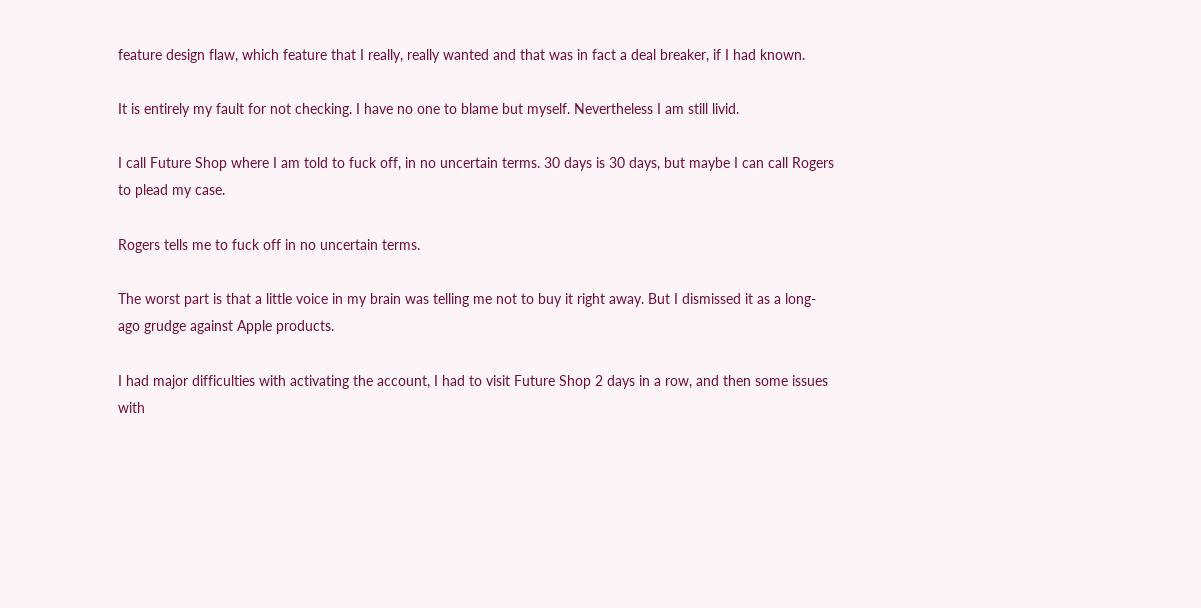feature design flaw, which feature that I really, really wanted and that was in fact a deal breaker, if I had known.

It is entirely my fault for not checking. I have no one to blame but myself. Nevertheless I am still livid.

I call Future Shop where I am told to fuck off, in no uncertain terms. 30 days is 30 days, but maybe I can call Rogers to plead my case.

Rogers tells me to fuck off in no uncertain terms.

The worst part is that a little voice in my brain was telling me not to buy it right away. But I dismissed it as a long-ago grudge against Apple products.

I had major difficulties with activating the account, I had to visit Future Shop 2 days in a row, and then some issues with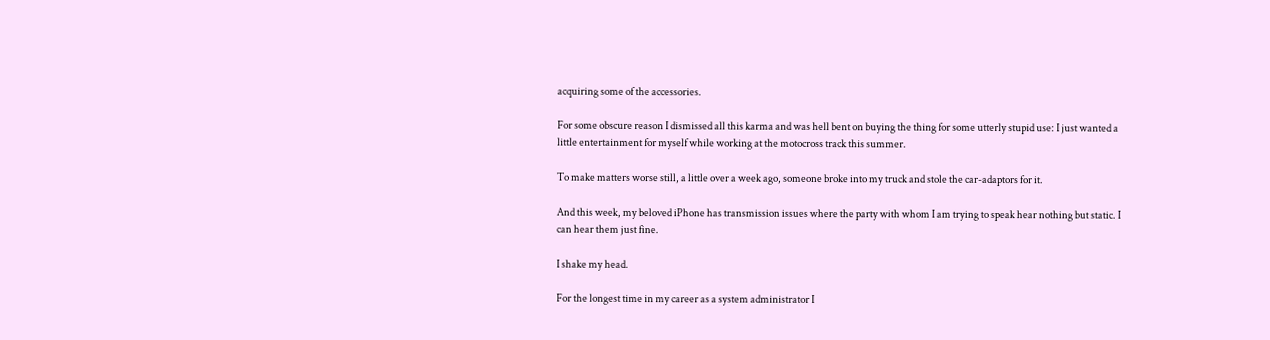acquiring some of the accessories.

For some obscure reason I dismissed all this karma and was hell bent on buying the thing for some utterly stupid use: I just wanted a little entertainment for myself while working at the motocross track this summer.

To make matters worse still, a little over a week ago, someone broke into my truck and stole the car-adaptors for it.

And this week, my beloved iPhone has transmission issues where the party with whom I am trying to speak hear nothing but static. I can hear them just fine.

I shake my head.

For the longest time in my career as a system administrator I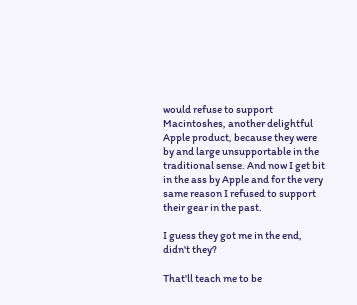would refuse to support Macintoshes, another delightful Apple product, because they were by and large unsupportable in the traditional sense. And now I get bit in the ass by Apple and for the very same reason I refused to support their gear in the past.

I guess they got me in the end, didn't they?

That'll teach me to be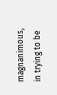magnanimous, in trying to be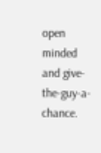open minded and give-the-guy-a-chance.